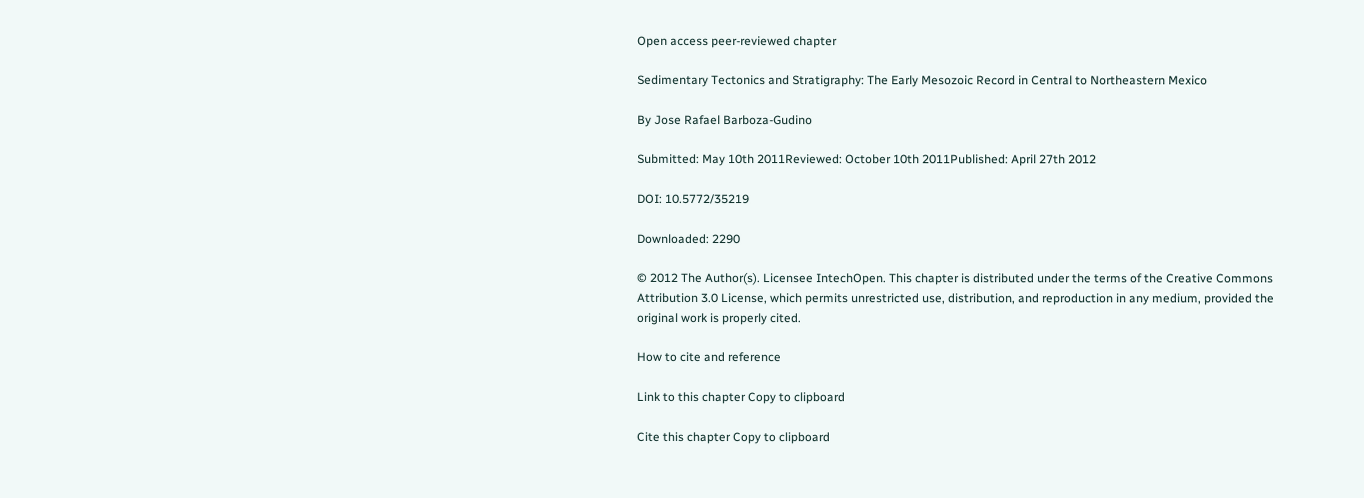Open access peer-reviewed chapter

Sedimentary Tectonics and Stratigraphy: The Early Mesozoic Record in Central to Northeastern Mexico

By Jose Rafael Barboza-Gudino

Submitted: May 10th 2011Reviewed: October 10th 2011Published: April 27th 2012

DOI: 10.5772/35219

Downloaded: 2290

© 2012 The Author(s). Licensee IntechOpen. This chapter is distributed under the terms of the Creative Commons Attribution 3.0 License, which permits unrestricted use, distribution, and reproduction in any medium, provided the original work is properly cited.

How to cite and reference

Link to this chapter Copy to clipboard

Cite this chapter Copy to clipboard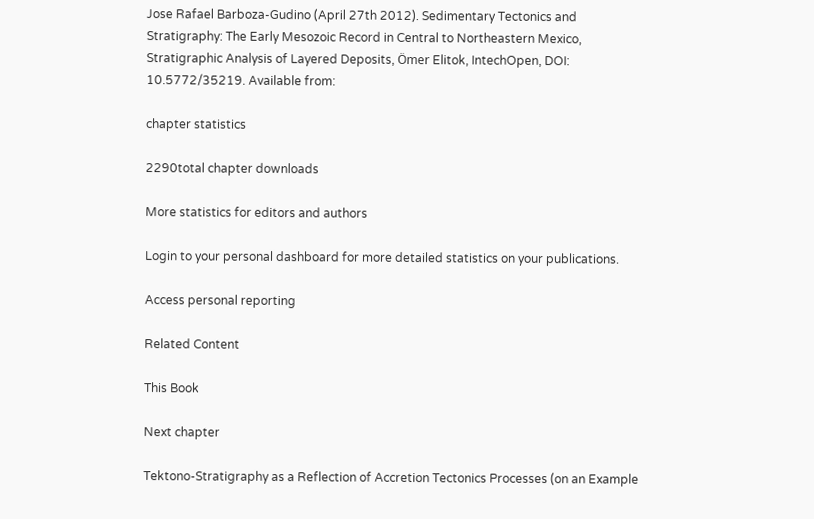Jose Rafael Barboza-Gudino (April 27th 2012). Sedimentary Tectonics and Stratigraphy: The Early Mesozoic Record in Central to Northeastern Mexico, Stratigraphic Analysis of Layered Deposits, Ömer Elitok, IntechOpen, DOI: 10.5772/35219. Available from:

chapter statistics

2290total chapter downloads

More statistics for editors and authors

Login to your personal dashboard for more detailed statistics on your publications.

Access personal reporting

Related Content

This Book

Next chapter

Tektono-Stratigraphy as a Reflection of Accretion Tectonics Processes (on an Example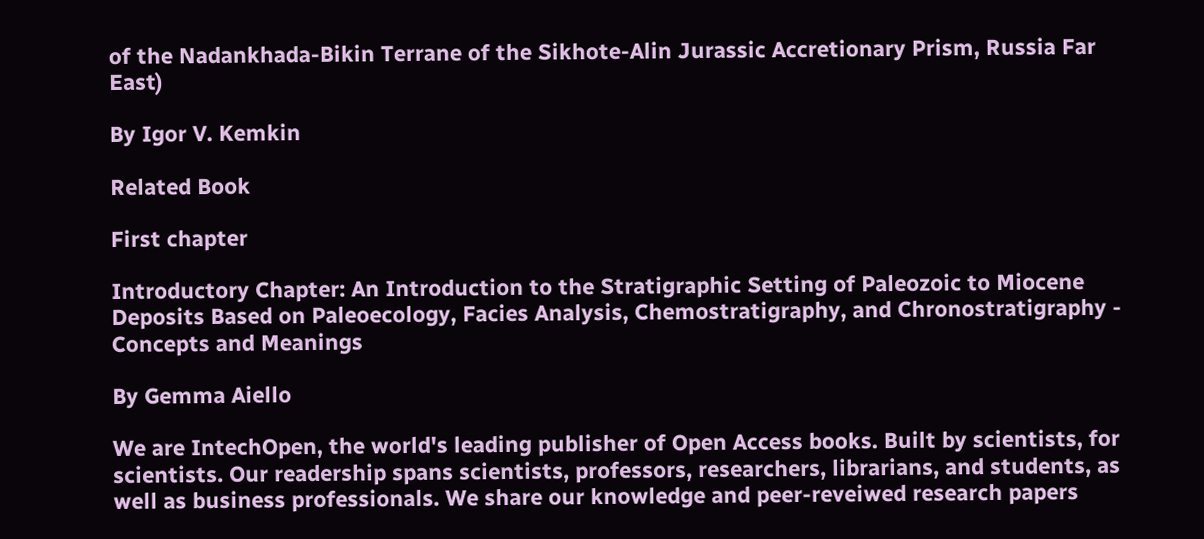of the Nadankhada-Bikin Terrane of the Sikhote-Alin Jurassic Accretionary Prism, Russia Far East)

By Igor V. Kemkin

Related Book

First chapter

Introductory Chapter: An Introduction to the Stratigraphic Setting of Paleozoic to Miocene Deposits Based on Paleoecology, Facies Analysis, Chemostratigraphy, and Chronostratigraphy - Concepts and Meanings

By Gemma Aiello

We are IntechOpen, the world's leading publisher of Open Access books. Built by scientists, for scientists. Our readership spans scientists, professors, researchers, librarians, and students, as well as business professionals. We share our knowledge and peer-reveiwed research papers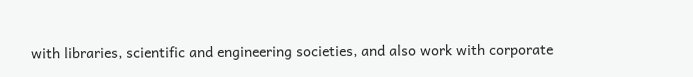with libraries, scientific and engineering societies, and also work with corporate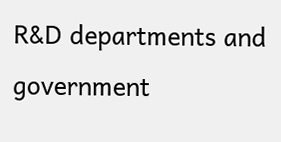R&D departments and government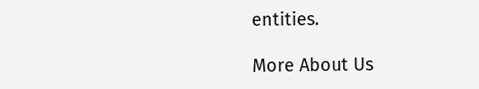entities.

More About Us